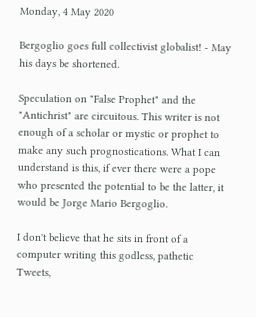Monday, 4 May 2020

Bergoglio goes full collectivist globalist! - May his days be shortened.

Speculation on "False Prophet" and the "Antichrist" are circuitous. This writer is not enough of a scholar or mystic or prophet to make any such prognostications. What I can understand is this, if ever there were a pope who presented the potential to be the latter, it would be Jorge Mario Bergoglio.

I don't believe that he sits in front of a computer writing this godless, pathetic Tweets,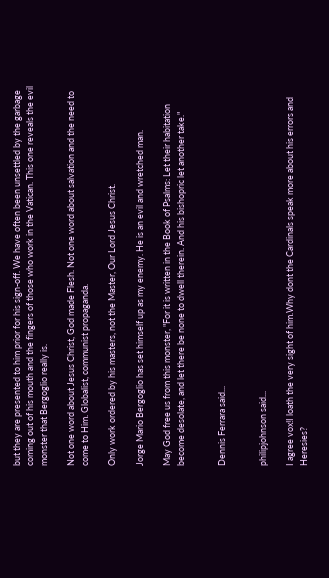but they are presented to him prior for his sign-off. We have often been unsettled by the garbage coming out of his mouth and the fingers of those who work in the Vatican. This one reveals the evil monster that Bergoglio really is.

Not one word about Jesus Christ, God made Flesh. Not one word about salvation and the need to come to Him. Globalist, communist propaganda.

Only work ordered by his masters, not the Master, Our Lord Jesus Christ.

Jorge Mario Bergoglio has set himself up as my enemy. He is an evil and wretched man.

May God free us from this monster, "For it is written in the Book of Psalms: Let their habitation become desolate, and let there be none to dwell therein. And his bishopric let another take."


Dennis Ferrara said...


philipjohnson said...

I agree vox!I loath the very sight of him.Why dont the Cardinals speak more about his errors and Heresies?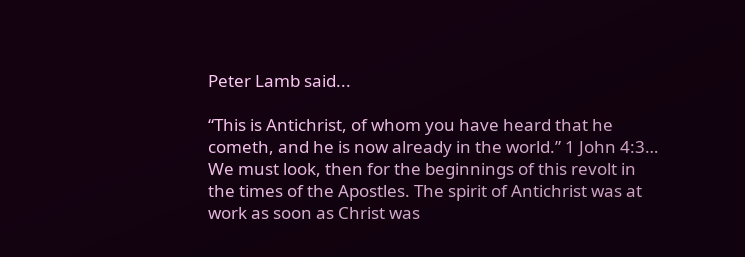Peter Lamb said...

“This is Antichrist, of whom you have heard that he cometh, and he is now already in the world.” 1 John 4:3…
We must look, then for the beginnings of this revolt in the times of the Apostles. The spirit of Antichrist was at work as soon as Christ was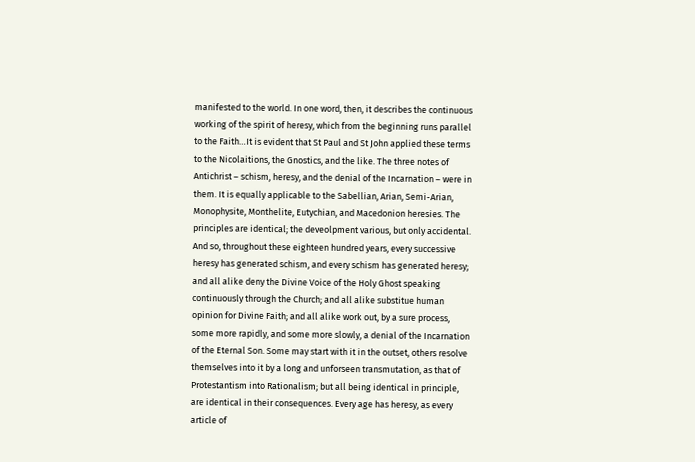manifested to the world. In one word, then, it describes the continuous working of the spirit of heresy, which from the beginning runs parallel to the Faith…It is evident that St Paul and St John applied these terms to the Nicolaitions, the Gnostics, and the like. The three notes of Antichrist – schism, heresy, and the denial of the Incarnation – were in them. It is equally applicable to the Sabellian, Arian, Semi-Arian, Monophysite, Monthelite, Eutychian, and Macedonion heresies. The principles are identical; the deveolpment various, but only accidental. And so, throughout these eighteen hundred years, every successive heresy has generated schism, and every schism has generated heresy; and all alike deny the Divine Voice of the Holy Ghost speaking continuously through the Church; and all alike substitue human opinion for Divine Faith; and all alike work out, by a sure process, some more rapidly, and some more slowly, a denial of the Incarnation of the Eternal Son. Some may start with it in the outset, others resolve themselves into it by a long and unforseen transmutation, as that of Protestantism into Rationalism; but all being identical in principle, are identical in their consequences. Every age has heresy, as every article of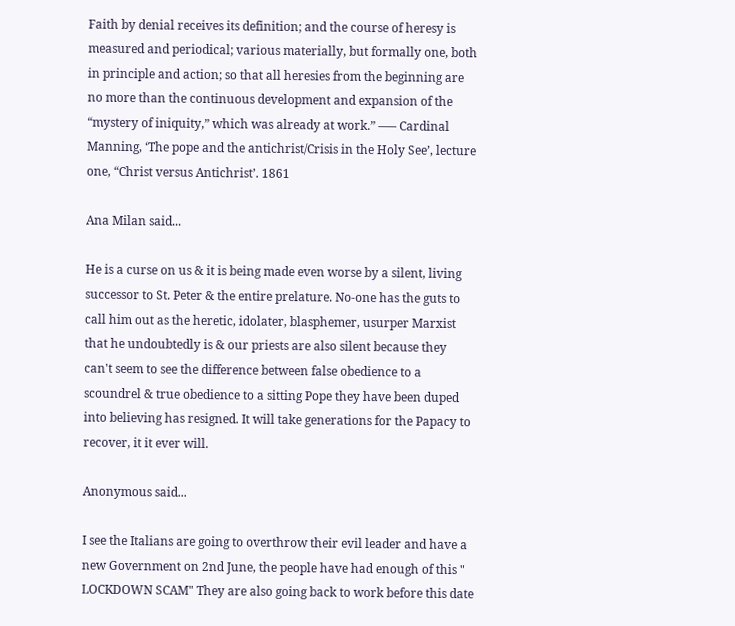Faith by denial receives its definition; and the course of heresy is measured and periodical; various materially, but formally one, both in principle and action; so that all heresies from the beginning are no more than the continuous development and expansion of the “mystery of iniquity,” which was already at work.” —– Cardinal Manning, ‘The pope and the antichrist/Crisis in the Holy See’, lecture one, “Christ versus Antichrist’. 1861

Ana Milan said...

He is a curse on us & it is being made even worse by a silent, living successor to St. Peter & the entire prelature. No-one has the guts to call him out as the heretic, idolater, blasphemer, usurper Marxist that he undoubtedly is & our priests are also silent because they can't seem to see the difference between false obedience to a scoundrel & true obedience to a sitting Pope they have been duped into believing has resigned. It will take generations for the Papacy to recover, it it ever will.

Anonymous said...

I see the Italians are going to overthrow their evil leader and have a new Government on 2nd June, the people have had enough of this " LOCKDOWN SCAM" They are also going back to work before this date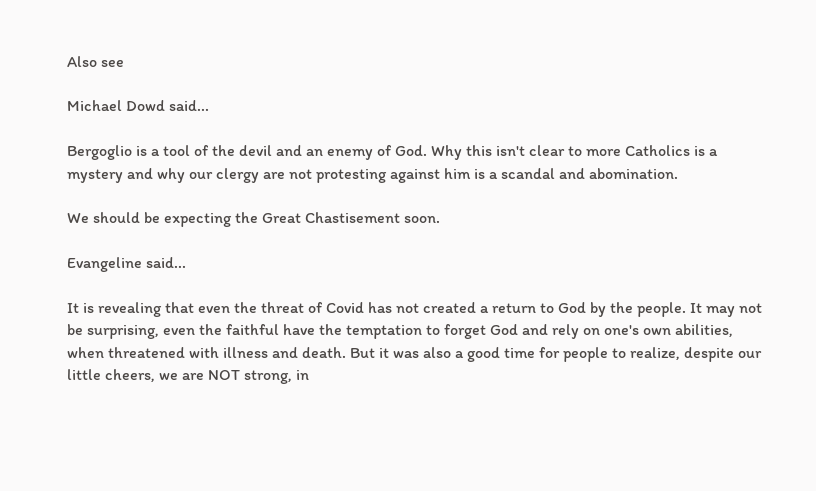Also see

Michael Dowd said...

Bergoglio is a tool of the devil and an enemy of God. Why this isn't clear to more Catholics is a mystery and why our clergy are not protesting against him is a scandal and abomination.

We should be expecting the Great Chastisement soon.

Evangeline said...

It is revealing that even the threat of Covid has not created a return to God by the people. It may not be surprising, even the faithful have the temptation to forget God and rely on one's own abilities, when threatened with illness and death. But it was also a good time for people to realize, despite our little cheers, we are NOT strong, in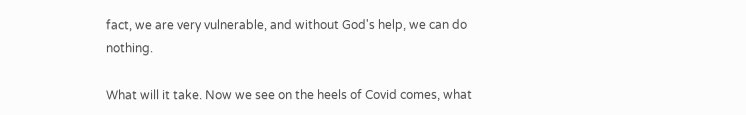fact, we are very vulnerable, and without God's help, we can do nothing.

What will it take. Now we see on the heels of Covid comes, what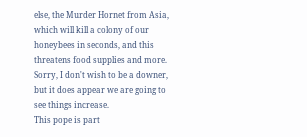else, the Murder Hornet from Asia, which will kill a colony of our honeybees in seconds, and this threatens food supplies and more. Sorry, I don't wish to be a downer, but it does appear we are going to see things increase.
This pope is part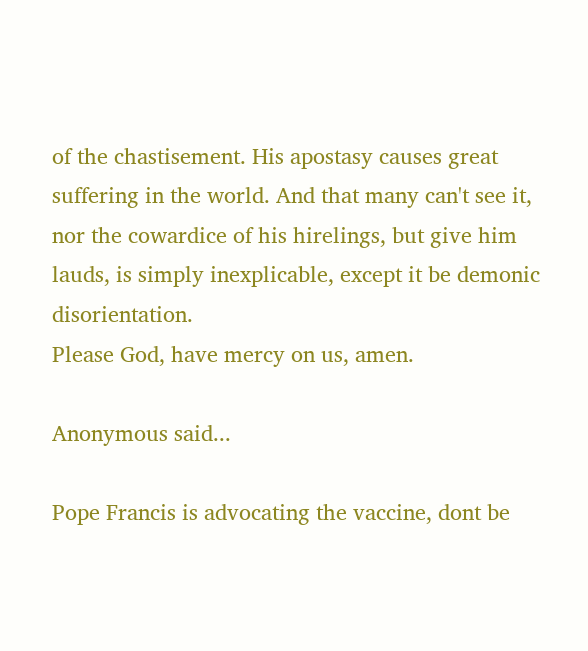of the chastisement. His apostasy causes great suffering in the world. And that many can't see it, nor the cowardice of his hirelings, but give him lauds, is simply inexplicable, except it be demonic disorientation.
Please God, have mercy on us, amen.

Anonymous said...

Pope Francis is advocating the vaccine, dont be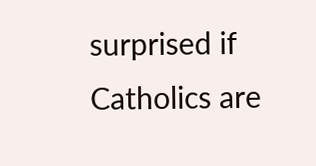surprised if Catholics are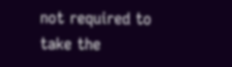not required to take the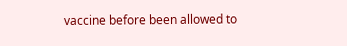vaccine before been allowed to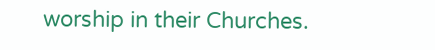worship in their Churches.